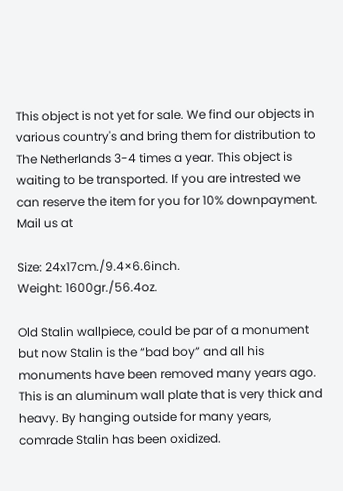This object is not yet for sale. We find our objects in various country's and bring them for distribution to The Netherlands 3-4 times a year. This object is waiting to be transported. If you are intrested we can reserve the item for you for 10% downpayment. Mail us at

Size: 24x17cm./9.4×6.6inch.
Weight: 1600gr./56.4oz.

Old Stalin wallpiece, could be par of a monument but now Stalin is the “bad boy” and all his monuments have been removed many years ago. This is an aluminum wall plate that is very thick and heavy. By hanging outside for many years, comrade Stalin has been oxidized.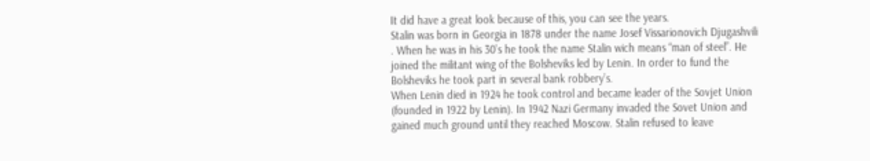It did have a great look because of this, you can see the years.
Stalin was born in Georgia in 1878 under the name Josef Vissarionovich Djugashvili . When he was in his 30’s he took the name Stalin wich means “man of steel”. He joined the militant wing of the Bolsheviks led by Lenin. In order to fund the Bolsheviks he took part in several bank robbery’s.
When Lenin died in 1924 he took control and became leader of the Sovjet Union (founded in 1922 by Lenin). In 1942 Nazi Germany invaded the Sovet Union and gained much ground until they reached Moscow. Stalin refused to leave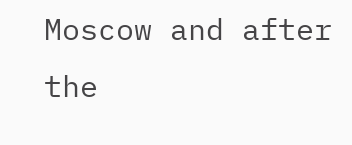Moscow and after the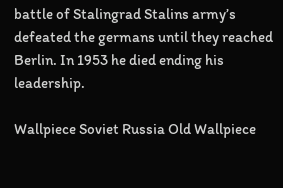battle of Stalingrad Stalins army’s defeated the germans until they reached Berlin. In 1953 he died ending his leadership.

Wallpiece Soviet Russia Old Wallpiece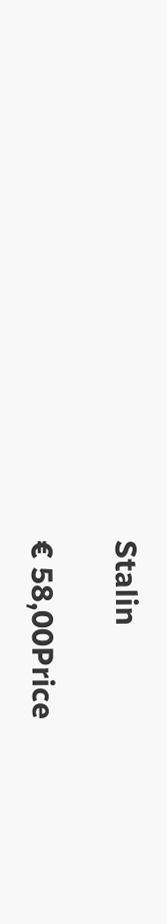Stalin

€ 58,00Price